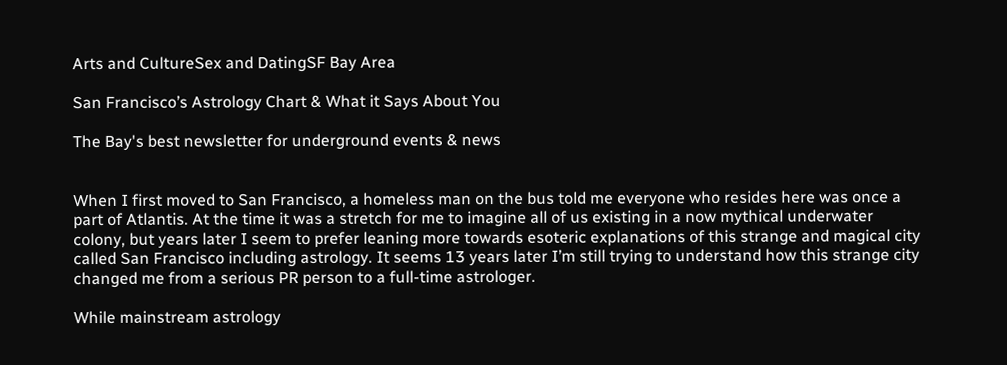Arts and CultureSex and DatingSF Bay Area

San Francisco’s Astrology Chart & What it Says About You

The Bay's best newsletter for underground events & news


When I first moved to San Francisco, a homeless man on the bus told me everyone who resides here was once a part of Atlantis. At the time it was a stretch for me to imagine all of us existing in a now mythical underwater colony, but years later I seem to prefer leaning more towards esoteric explanations of this strange and magical city called San Francisco including astrology. It seems 13 years later I’m still trying to understand how this strange city changed me from a serious PR person to a full-time astrologer.

While mainstream astrology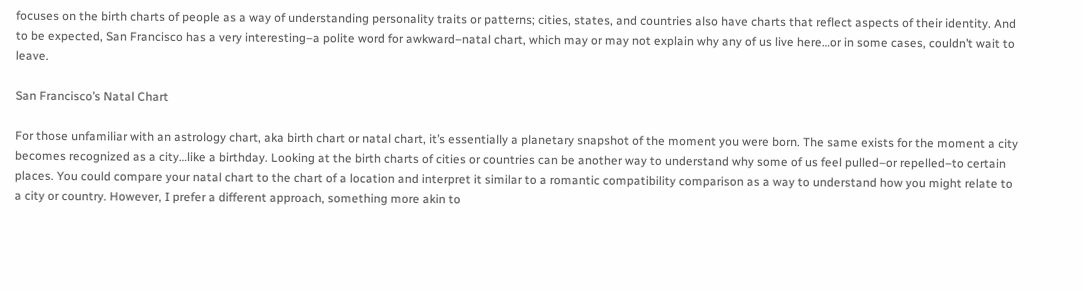focuses on the birth charts of people as a way of understanding personality traits or patterns; cities, states, and countries also have charts that reflect aspects of their identity. And to be expected, San Francisco has a very interesting–a polite word for awkward–natal chart, which may or may not explain why any of us live here…or in some cases, couldn’t wait to leave.

San Francisco’s Natal Chart

For those unfamiliar with an astrology chart, aka birth chart or natal chart, it’s essentially a planetary snapshot of the moment you were born. The same exists for the moment a city becomes recognized as a city…like a birthday. Looking at the birth charts of cities or countries can be another way to understand why some of us feel pulled–or repelled–to certain places. You could compare your natal chart to the chart of a location and interpret it similar to a romantic compatibility comparison as a way to understand how you might relate to a city or country. However, I prefer a different approach, something more akin to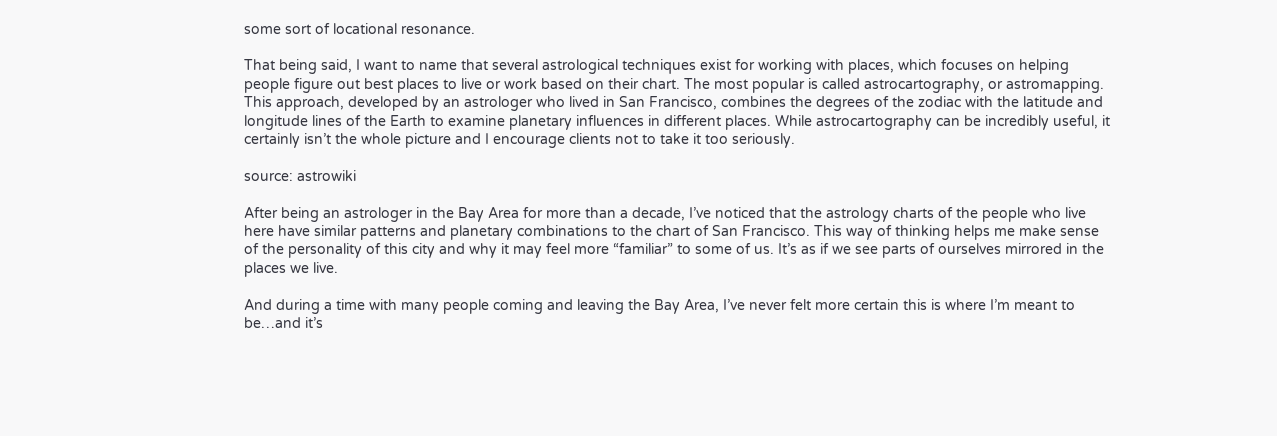some sort of locational resonance.

That being said, I want to name that several astrological techniques exist for working with places, which focuses on helping people figure out best places to live or work based on their chart. The most popular is called astrocartography, or astromapping. This approach, developed by an astrologer who lived in San Francisco, combines the degrees of the zodiac with the latitude and longitude lines of the Earth to examine planetary influences in different places. While astrocartography can be incredibly useful, it certainly isn’t the whole picture and I encourage clients not to take it too seriously.

source: astrowiki

After being an astrologer in the Bay Area for more than a decade, I’ve noticed that the astrology charts of the people who live here have similar patterns and planetary combinations to the chart of San Francisco. This way of thinking helps me make sense of the personality of this city and why it may feel more “familiar” to some of us. It’s as if we see parts of ourselves mirrored in the places we live.

And during a time with many people coming and leaving the Bay Area, I’ve never felt more certain this is where I’m meant to be…and it’s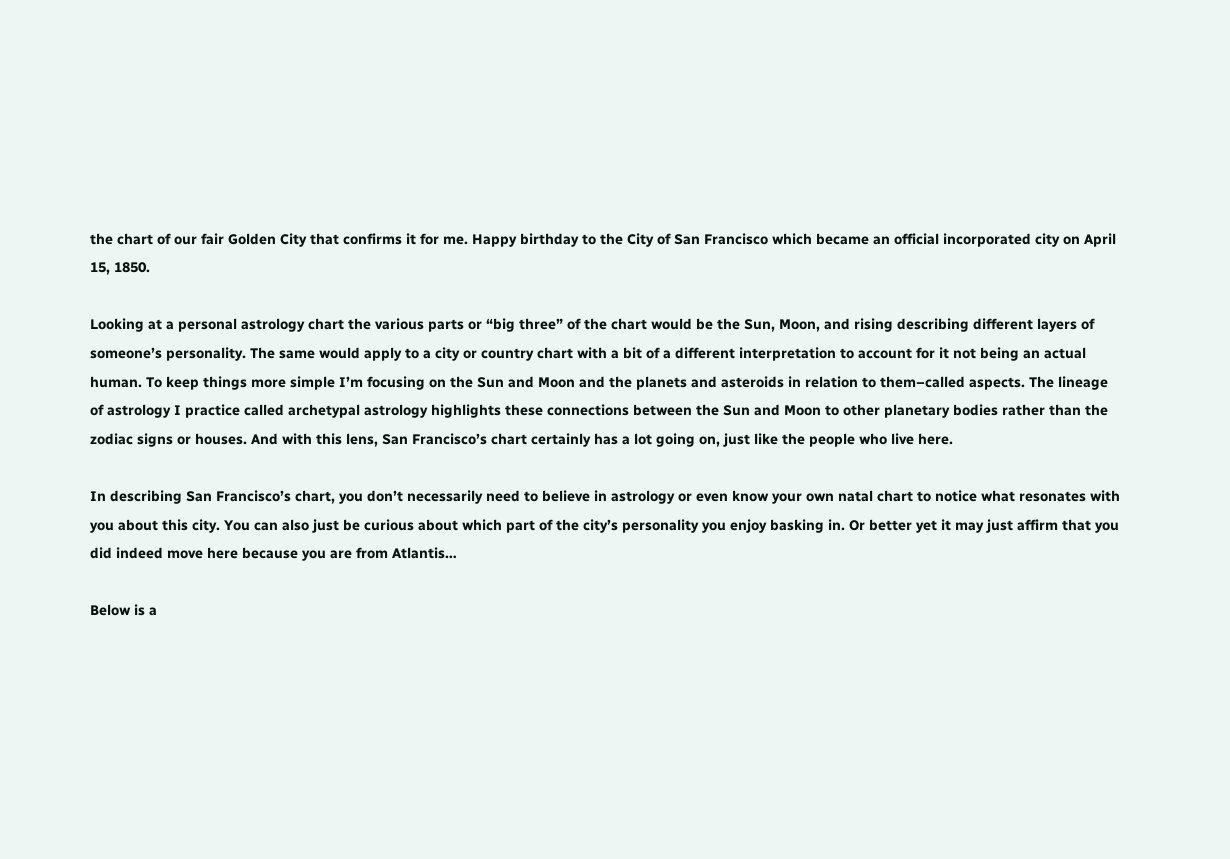the chart of our fair Golden City that confirms it for me. Happy birthday to the City of San Francisco which became an official incorporated city on April 15, 1850.

Looking at a personal astrology chart the various parts or “big three” of the chart would be the Sun, Moon, and rising describing different layers of someone’s personality. The same would apply to a city or country chart with a bit of a different interpretation to account for it not being an actual human. To keep things more simple I’m focusing on the Sun and Moon and the planets and asteroids in relation to them–called aspects. The lineage of astrology I practice called archetypal astrology highlights these connections between the Sun and Moon to other planetary bodies rather than the zodiac signs or houses. And with this lens, San Francisco’s chart certainly has a lot going on, just like the people who live here.

In describing San Francisco’s chart, you don’t necessarily need to believe in astrology or even know your own natal chart to notice what resonates with you about this city. You can also just be curious about which part of the city’s personality you enjoy basking in. Or better yet it may just affirm that you did indeed move here because you are from Atlantis…

Below is a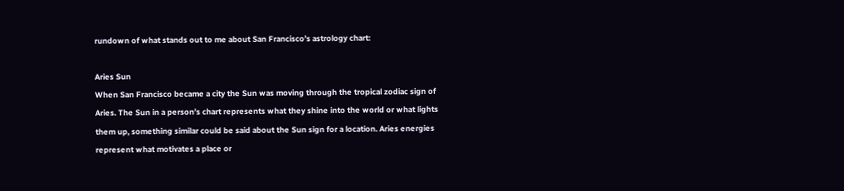rundown of what stands out to me about San Francisco’s astrology chart:

Aries Sun
When San Francisco became a city the Sun was moving through the tropical zodiac sign of Aries. The Sun in a person’s chart represents what they shine into the world or what lights them up, something similar could be said about the Sun sign for a location. Aries energies represent what motivates a place or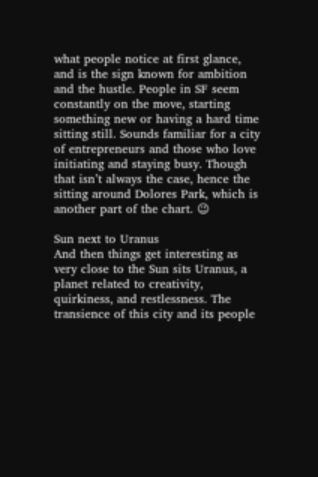what people notice at first glance, and is the sign known for ambition and the hustle. People in SF seem constantly on the move, starting something new or having a hard time sitting still. Sounds familiar for a city of entrepreneurs and those who love initiating and staying busy. Though that isn’t always the case, hence the sitting around Dolores Park, which is another part of the chart. 😉

Sun next to Uranus
And then things get interesting as very close to the Sun sits Uranus, a planet related to creativity, quirkiness, and restlessness. The transience of this city and its people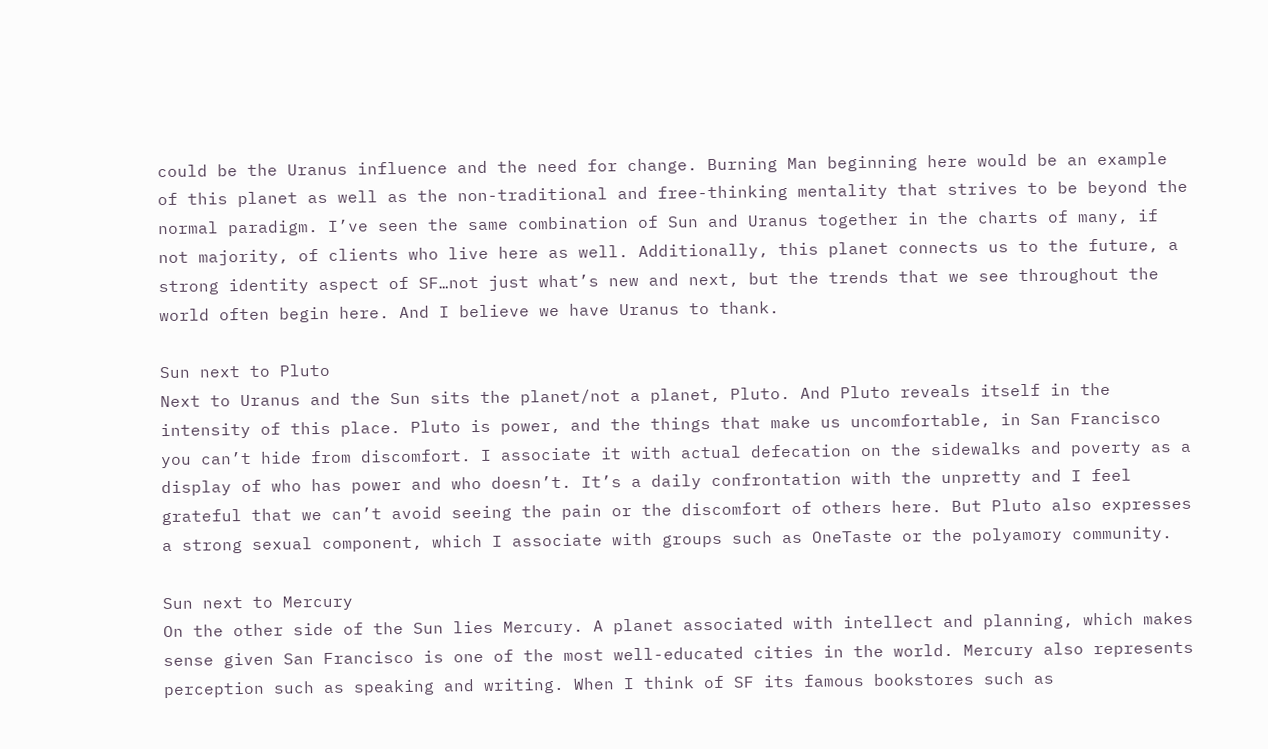could be the Uranus influence and the need for change. Burning Man beginning here would be an example of this planet as well as the non-traditional and free-thinking mentality that strives to be beyond the normal paradigm. I’ve seen the same combination of Sun and Uranus together in the charts of many, if not majority, of clients who live here as well. Additionally, this planet connects us to the future, a strong identity aspect of SF…not just what’s new and next, but the trends that we see throughout the world often begin here. And I believe we have Uranus to thank.

Sun next to Pluto
Next to Uranus and the Sun sits the planet/not a planet, Pluto. And Pluto reveals itself in the intensity of this place. Pluto is power, and the things that make us uncomfortable, in San Francisco you can’t hide from discomfort. I associate it with actual defecation on the sidewalks and poverty as a display of who has power and who doesn’t. It’s a daily confrontation with the unpretty and I feel grateful that we can’t avoid seeing the pain or the discomfort of others here. But Pluto also expresses a strong sexual component, which I associate with groups such as OneTaste or the polyamory community.

Sun next to Mercury
On the other side of the Sun lies Mercury. A planet associated with intellect and planning, which makes sense given San Francisco is one of the most well-educated cities in the world. Mercury also represents perception such as speaking and writing. When I think of SF its famous bookstores such as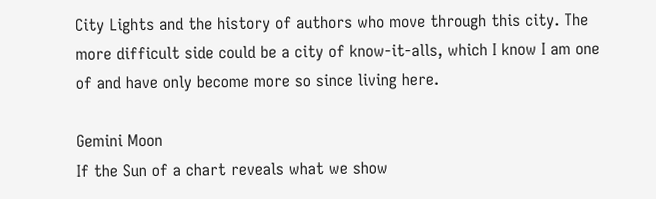City Lights and the history of authors who move through this city. The more difficult side could be a city of know-it-alls, which I know I am one of and have only become more so since living here.

Gemini Moon
If the Sun of a chart reveals what we show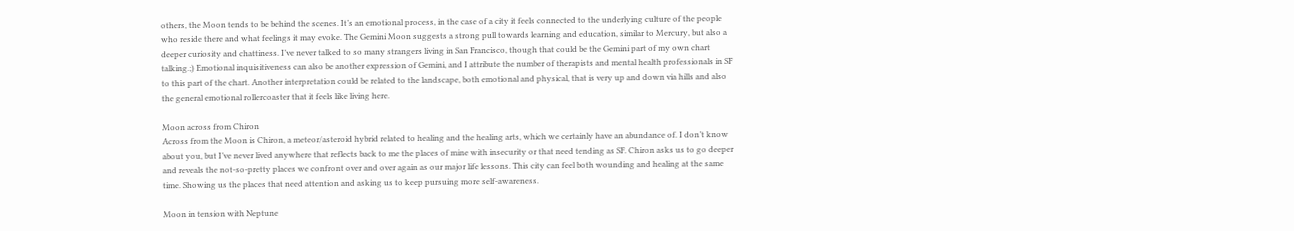others, the Moon tends to be behind the scenes. It’s an emotional process, in the case of a city it feels connected to the underlying culture of the people who reside there and what feelings it may evoke. The Gemini Moon suggests a strong pull towards learning and education, similar to Mercury, but also a deeper curiosity and chattiness. I’ve never talked to so many strangers living in San Francisco, though that could be the Gemini part of my own chart talking.;) Emotional inquisitiveness can also be another expression of Gemini, and I attribute the number of therapists and mental health professionals in SF to this part of the chart. Another interpretation could be related to the landscape, both emotional and physical, that is very up and down via hills and also the general emotional rollercoaster that it feels like living here.

Moon across from Chiron
Across from the Moon is Chiron, a meteor/asteroid hybrid related to healing and the healing arts, which we certainly have an abundance of. I don’t know about you, but I’ve never lived anywhere that reflects back to me the places of mine with insecurity or that need tending as SF. Chiron asks us to go deeper and reveals the not-so-pretty places we confront over and over again as our major life lessons. This city can feel both wounding and healing at the same time. Showing us the places that need attention and asking us to keep pursuing more self-awareness.

Moon in tension with Neptune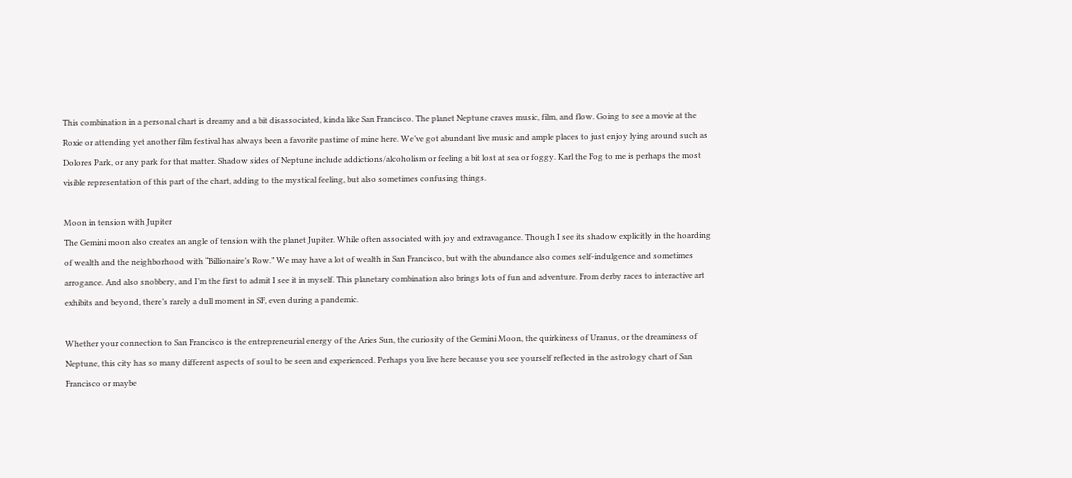This combination in a personal chart is dreamy and a bit disassociated, kinda like San Francisco. The planet Neptune craves music, film, and flow. Going to see a movie at the Roxie or attending yet another film festival has always been a favorite pastime of mine here. We’ve got abundant live music and ample places to just enjoy lying around such as Dolores Park, or any park for that matter. Shadow sides of Neptune include addictions/alcoholism or feeling a bit lost at sea or foggy. Karl the Fog to me is perhaps the most visible representation of this part of the chart, adding to the mystical feeling, but also sometimes confusing things.

Moon in tension with Jupiter
The Gemini moon also creates an angle of tension with the planet Jupiter. While often associated with joy and extravagance. Though I see its shadow explicitly in the hoarding of wealth and the neighborhood with “Billionaire’s Row.” We may have a lot of wealth in San Francisco, but with the abundance also comes self-indulgence and sometimes arrogance. And also snobbery, and I’m the first to admit I see it in myself. This planetary combination also brings lots of fun and adventure. From derby races to interactive art exhibits and beyond, there’s rarely a dull moment in SF, even during a pandemic.

Whether your connection to San Francisco is the entrepreneurial energy of the Aries Sun, the curiosity of the Gemini Moon, the quirkiness of Uranus, or the dreaminess of Neptune, this city has so many different aspects of soul to be seen and experienced. Perhaps you live here because you see yourself reflected in the astrology chart of San Francisco or maybe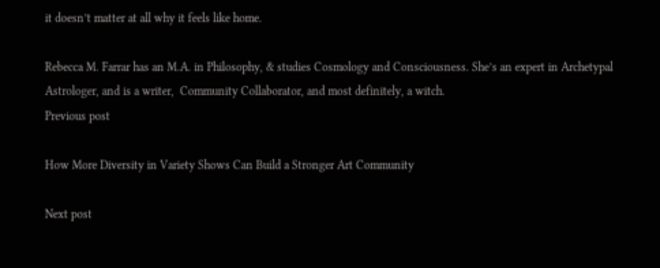it doesn’t matter at all why it feels like home.

Rebecca M. Farrar has an M.A. in Philosophy, & studies Cosmology and Consciousness. She’s an expert in Archetypal Astrologer, and is a writer,  Community Collaborator, and most definitely, a witch.
Previous post

How More Diversity in Variety Shows Can Build a Stronger Art Community

Next post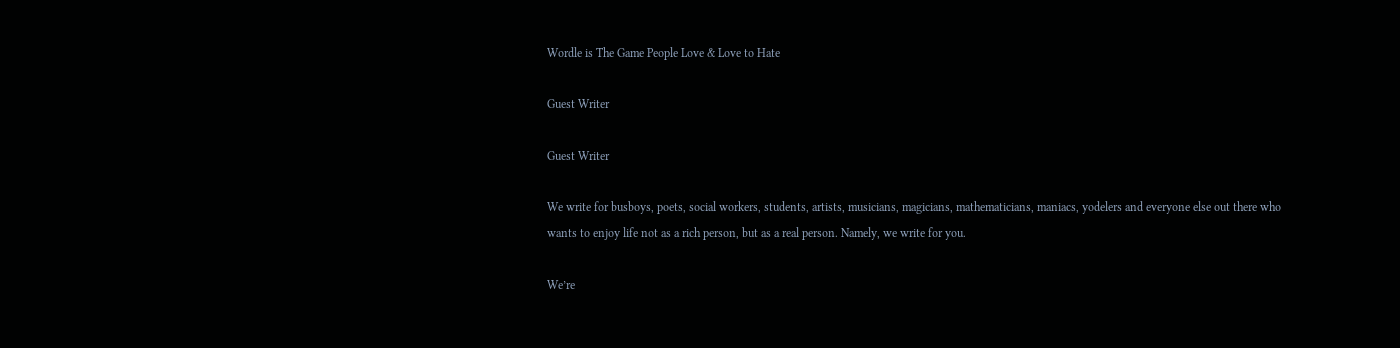Wordle is The Game People Love & Love to Hate

Guest Writer

Guest Writer

We write for busboys, poets, social workers, students, artists, musicians, magicians, mathematicians, maniacs, yodelers and everyone else out there who wants to enjoy life not as a rich person, but as a real person. Namely, we write for you.

We’re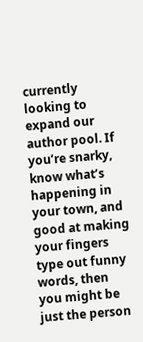currently looking to expand our author pool. If you’re snarky, know what’s happening in your town, and good at making your fingers type out funny words, then you might be just the person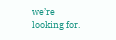we’re looking for.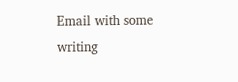Email with some writing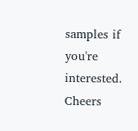samples if you're interested. Cheers